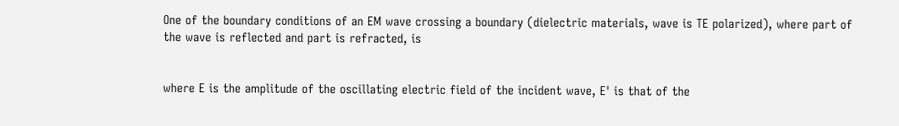One of the boundary conditions of an EM wave crossing a boundary (dielectric materials, wave is TE polarized), where part of the wave is reflected and part is refracted, is


where E is the amplitude of the oscillating electric field of the incident wave, E' is that of the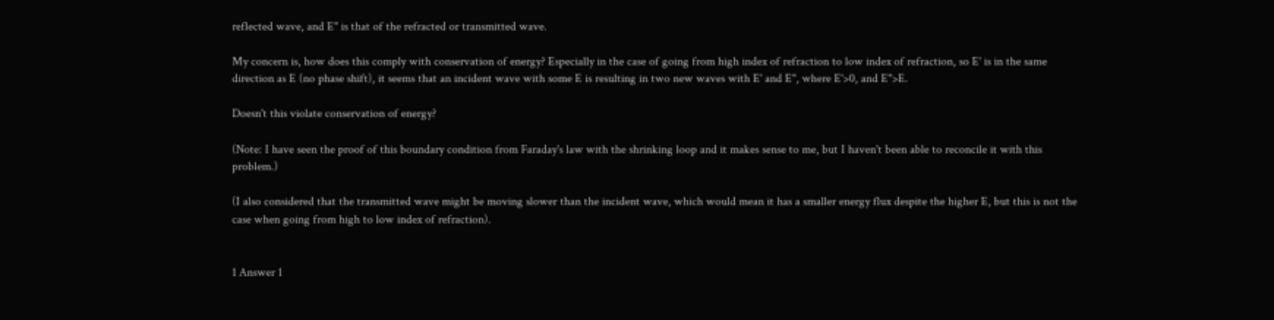reflected wave, and E'' is that of the refracted or transmitted wave.

My concern is, how does this comply with conservation of energy? Especially in the case of going from high index of refraction to low index of refraction, so E' is in the same direction as E (no phase shift), it seems that an incident wave with some E is resulting in two new waves with E' and E'', where E'>0, and E''>E.

Doesn't this violate conservation of energy?

(Note: I have seen the proof of this boundary condition from Faraday's law with the shrinking loop and it makes sense to me, but I haven't been able to reconcile it with this problem.)

(I also considered that the transmitted wave might be moving slower than the incident wave, which would mean it has a smaller energy flux despite the higher E, but this is not the case when going from high to low index of refraction).


1 Answer 1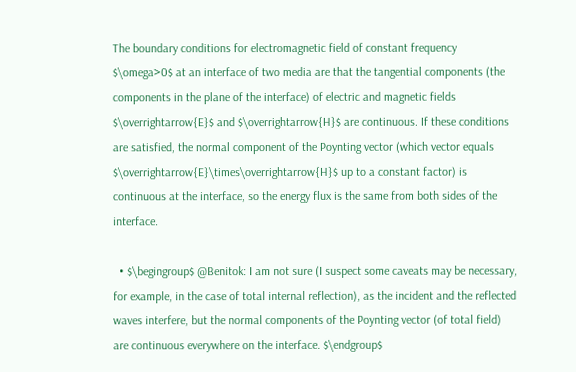The boundary conditions for electromagnetic field of constant frequency $\omega>0$ at an interface of two media are that the tangential components (the components in the plane of the interface) of electric and magnetic fields $\overrightarrow{E}$ and $\overrightarrow{H}$ are continuous. If these conditions are satisfied, the normal component of the Poynting vector (which vector equals $\overrightarrow{E}\times\overrightarrow{H}$ up to a constant factor) is continuous at the interface, so the energy flux is the same from both sides of the interface.

  • $\begingroup$ @Benitok: I am not sure (I suspect some caveats may be necessary, for example, in the case of total internal reflection), as the incident and the reflected waves interfere, but the normal components of the Poynting vector (of total field) are continuous everywhere on the interface. $\endgroup$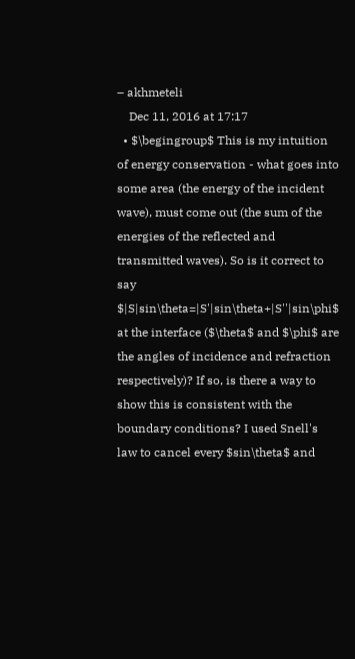– akhmeteli
    Dec 11, 2016 at 17:17
  • $\begingroup$ This is my intuition of energy conservation - what goes into some area (the energy of the incident wave), must come out (the sum of the energies of the reflected and transmitted waves). So is it correct to say $|S|sin\theta=|S'|sin\theta+|S''|sin\phi$ at the interface ($\theta$ and $\phi$ are the angles of incidence and refraction respectively)? If so, is there a way to show this is consistent with the boundary conditions? I used Snell's law to cancel every $sin\theta$ and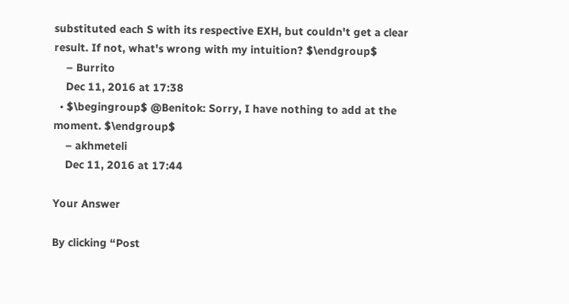substituted each S with its respective EXH, but couldn't get a clear result. If not, what's wrong with my intuition? $\endgroup$
    – Burrito
    Dec 11, 2016 at 17:38
  • $\begingroup$ @Benitok: Sorry, I have nothing to add at the moment. $\endgroup$
    – akhmeteli
    Dec 11, 2016 at 17:44

Your Answer

By clicking “Post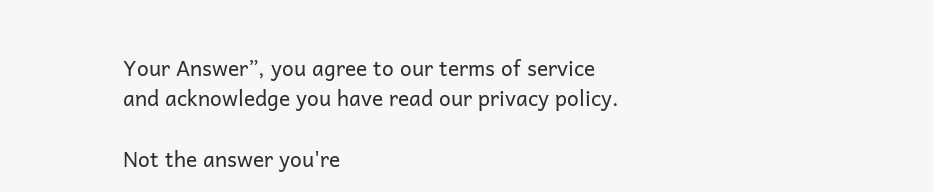Your Answer”, you agree to our terms of service and acknowledge you have read our privacy policy.

Not the answer you're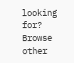looking for? Browse other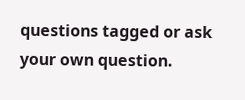questions tagged or ask your own question.